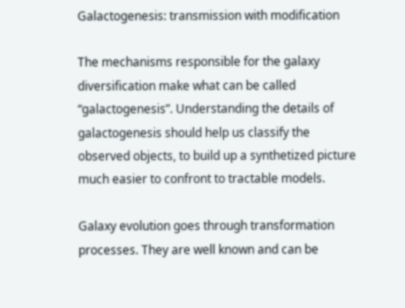Galactogenesis: transmission with modification

The mechanisms responsible for the galaxy diversification make what can be called “galactogenesis”. Understanding the details of galactogenesis should help us classify the observed objects, to build up a synthetized picture much easier to confront to tractable models.

Galaxy evolution goes through transformation processes. They are well known and can be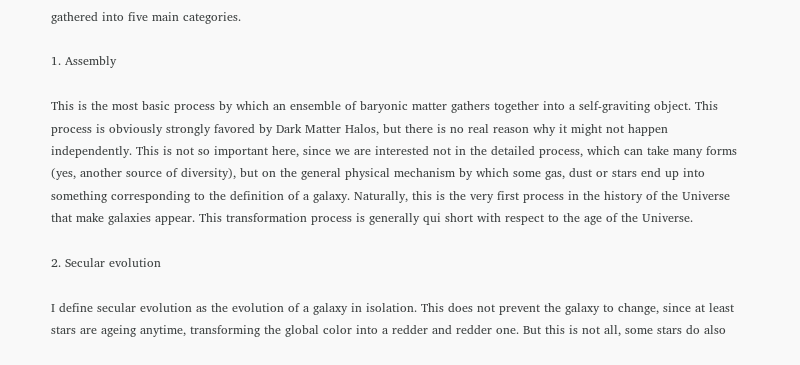gathered into five main categories.

1. Assembly

This is the most basic process by which an ensemble of baryonic matter gathers together into a self-graviting object. This process is obviously strongly favored by Dark Matter Halos, but there is no real reason why it might not happen independently. This is not so important here, since we are interested not in the detailed process, which can take many forms (yes, another source of diversity), but on the general physical mechanism by which some gas, dust or stars end up into something corresponding to the definition of a galaxy. Naturally, this is the very first process in the history of the Universe that make galaxies appear. This transformation process is generally qui short with respect to the age of the Universe.

2. Secular evolution

I define secular evolution as the evolution of a galaxy in isolation. This does not prevent the galaxy to change, since at least stars are ageing anytime, transforming the global color into a redder and redder one. But this is not all, some stars do also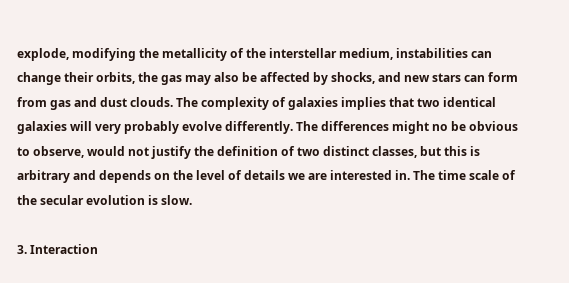explode, modifying the metallicity of the interstellar medium, instabilities can change their orbits, the gas may also be affected by shocks, and new stars can form from gas and dust clouds. The complexity of galaxies implies that two identical galaxies will very probably evolve differently. The differences might no be obvious to observe, would not justify the definition of two distinct classes, but this is arbitrary and depends on the level of details we are interested in. The time scale of the secular evolution is slow.

3. Interaction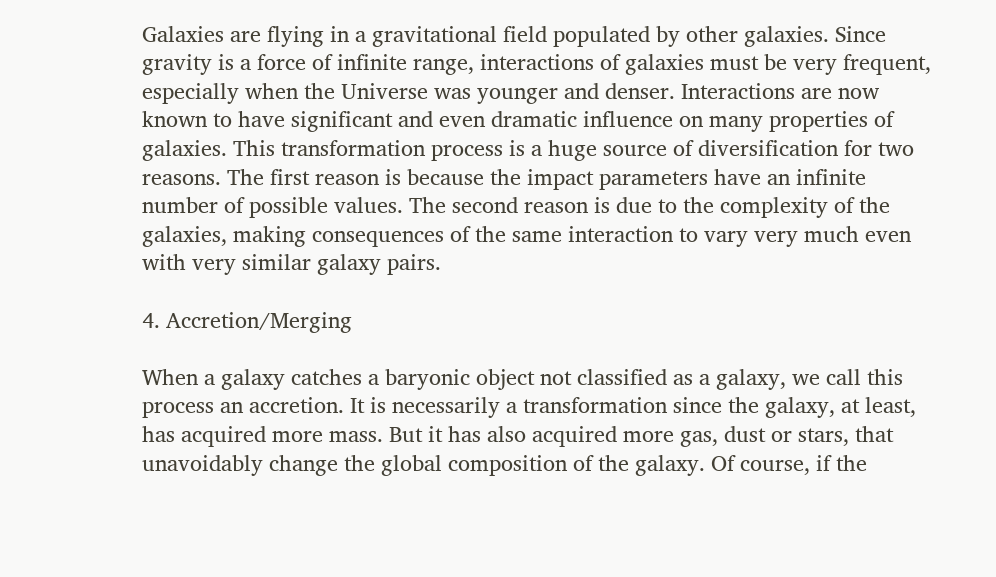Galaxies are flying in a gravitational field populated by other galaxies. Since gravity is a force of infinite range, interactions of galaxies must be very frequent, especially when the Universe was younger and denser. Interactions are now known to have significant and even dramatic influence on many properties of galaxies. This transformation process is a huge source of diversification for two reasons. The first reason is because the impact parameters have an infinite number of possible values. The second reason is due to the complexity of the galaxies, making consequences of the same interaction to vary very much even with very similar galaxy pairs.

4. Accretion/Merging

When a galaxy catches a baryonic object not classified as a galaxy, we call this process an accretion. It is necessarily a transformation since the galaxy, at least, has acquired more mass. But it has also acquired more gas, dust or stars, that unavoidably change the global composition of the galaxy. Of course, if the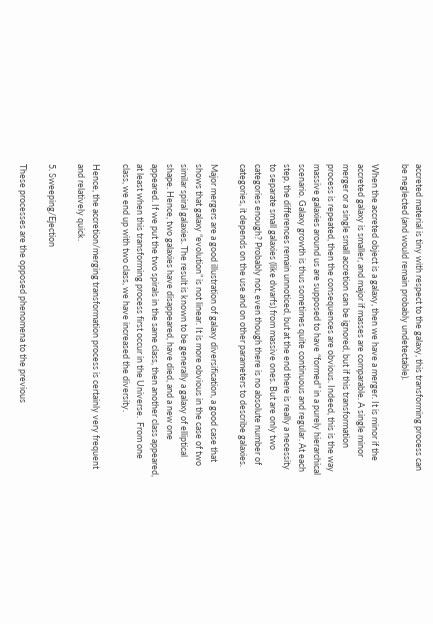accreted material is tiny with respect to the galaxy, this transforming process can be neglected (and would remain probably undetectable).

When the accreted object is a galaxy, then we have a merger. It is minor if the accreted galaxy is smaller, and major if masses are comparable. A single minor merger or a single small accretion can be ignored, but if this transformation process is repeated, then the consequences are obvious. Indeed, this is the way massive galaxies around us are supposed to have “formed” in a purely hierarchical scenario. Galaxy growth is thus sometimes quite continuous and regular. At each step, the differences remain unnoticed, but at the end there is really a necessity to separate small galaxies (like dwarfs) from massive ones. But are only two categories enough? Probably not, even though there is no absolute number of categories, it depends on the use and on other parameters to describe galaxies.

Major mergers are a good illustration of galaxy diversification, a good case that shows that galaxy “evolution” is not linear. It is more obvious in the case of two similar spiral galaxies. The result is known to be generally a galaxy of elliptical shape. Hence, two galaxies have disappeared, have died, and a new one appeared. If we put the two spirals in the same class, then another class appeared, at least when this transforming process first occur in the Universe.  From one class, we end up with two class, we have increased the diversity.

Hence, the accretion/merging transformation process is certainly very frequent and relatively quick.

5. Sweeping/Ejection

These processes are the opposed phenomena to the previous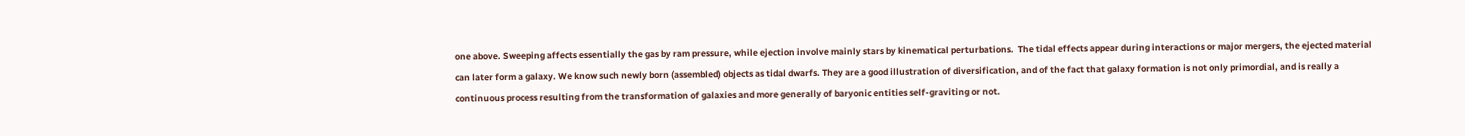one above. Sweeping affects essentially the gas by ram pressure, while ejection involve mainly stars by kinematical perturbations.  The tidal effects appear during interactions or major mergers, the ejected material can later form a galaxy. We know such newly born (assembled) objects as tidal dwarfs. They are a good illustration of diversification, and of the fact that galaxy formation is not only primordial, and is really a continuous process resulting from the transformation of galaxies and more generally of baryonic entities self-graviting or not.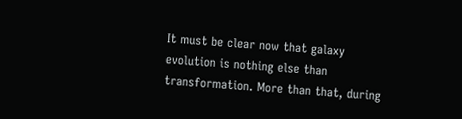It must be clear now that galaxy evolution is nothing else than transformation. More than that, during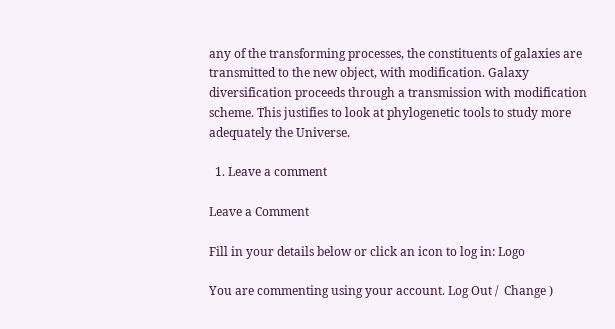any of the transforming processes, the constituents of galaxies are transmitted to the new object, with modification. Galaxy diversification proceeds through a transmission with modification scheme. This justifies to look at phylogenetic tools to study more adequately the Universe.

  1. Leave a comment

Leave a Comment

Fill in your details below or click an icon to log in: Logo

You are commenting using your account. Log Out /  Change )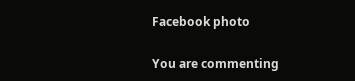Facebook photo

You are commenting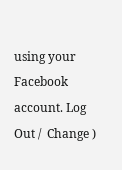using your Facebook account. Log Out /  Change )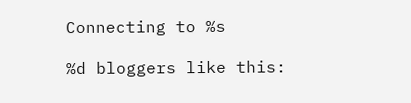Connecting to %s

%d bloggers like this: